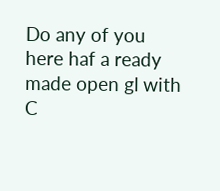Do any of you here haf a ready made open gl with C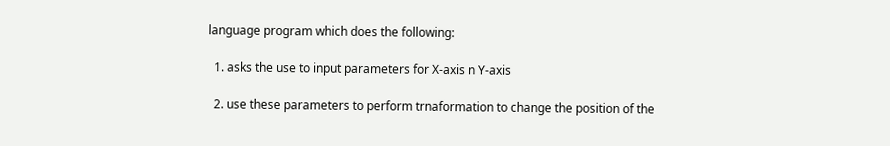language program which does the following:

  1. asks the use to input parameters for X-axis n Y-axis

  2. use these parameters to perform trnaformation to change the position of the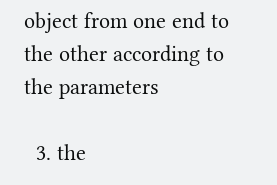object from one end to the other according to the parameters

  3. the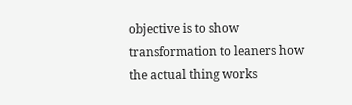objective is to show transformation to leaners how the actual thing works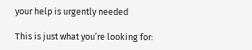your help is urgently needed

This is just what you’re looking for: